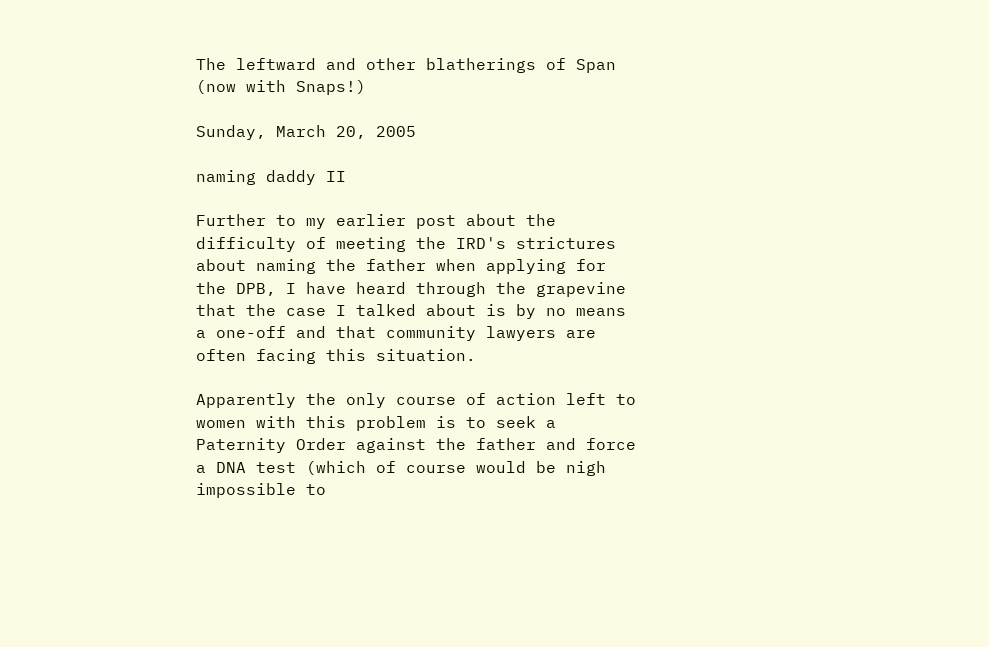The leftward and other blatherings of Span (now with Snaps!)

Sunday, March 20, 2005

naming daddy II

Further to my earlier post about the difficulty of meeting the IRD's strictures about naming the father when applying for the DPB, I have heard through the grapevine that the case I talked about is by no means a one-off and that community lawyers are often facing this situation.

Apparently the only course of action left to women with this problem is to seek a Paternity Order against the father and force a DNA test (which of course would be nigh impossible to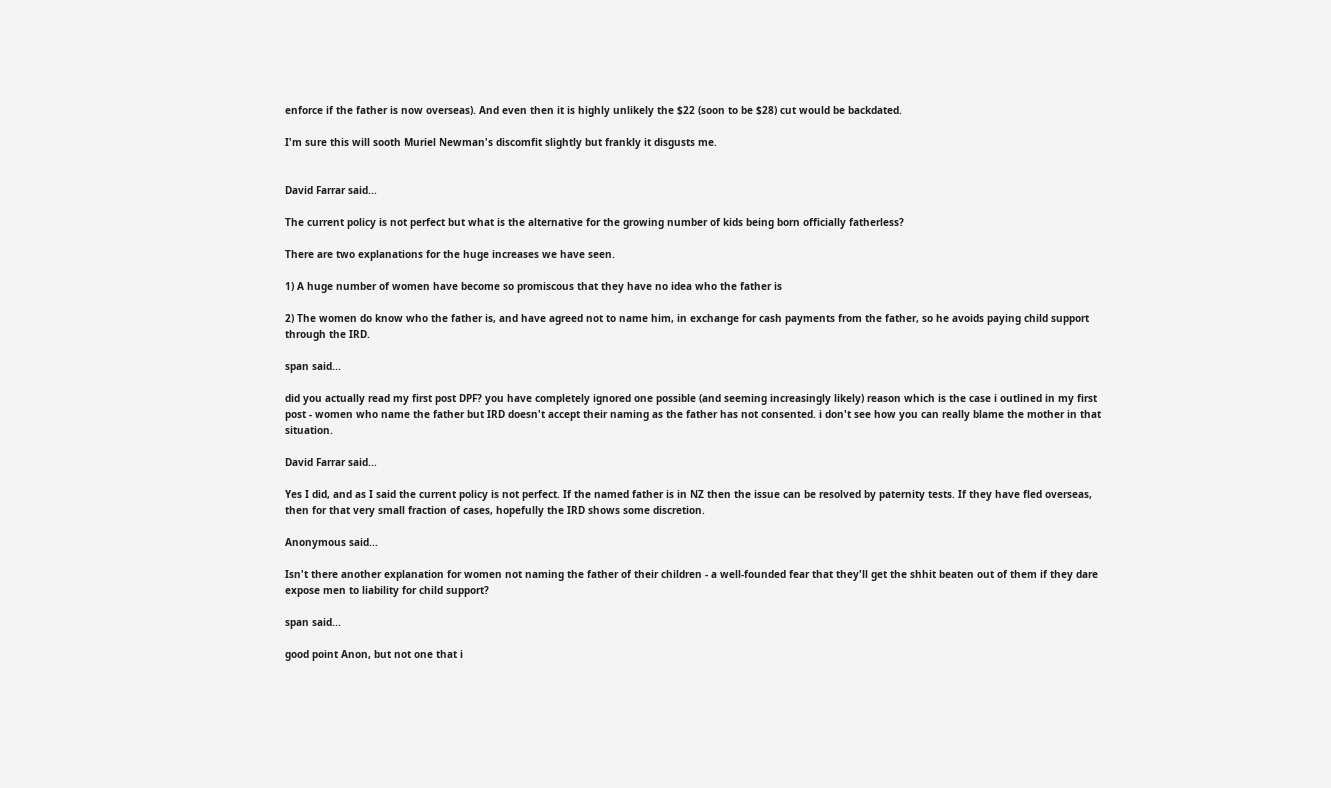enforce if the father is now overseas). And even then it is highly unlikely the $22 (soon to be $28) cut would be backdated.

I'm sure this will sooth Muriel Newman's discomfit slightly but frankly it disgusts me.


David Farrar said...

The current policy is not perfect but what is the alternative for the growing number of kids being born officially fatherless?

There are two explanations for the huge increases we have seen.

1) A huge number of women have become so promiscous that they have no idea who the father is

2) The women do know who the father is, and have agreed not to name him, in exchange for cash payments from the father, so he avoids paying child support through the IRD.

span said...

did you actually read my first post DPF? you have completely ignored one possible (and seeming increasingly likely) reason which is the case i outlined in my first post - women who name the father but IRD doesn't accept their naming as the father has not consented. i don't see how you can really blame the mother in that situation.

David Farrar said...

Yes I did, and as I said the current policy is not perfect. If the named father is in NZ then the issue can be resolved by paternity tests. If they have fled overseas, then for that very small fraction of cases, hopefully the IRD shows some discretion.

Anonymous said...

Isn't there another explanation for women not naming the father of their children - a well-founded fear that they'll get the shhit beaten out of them if they dare expose men to liability for child support?

span said...

good point Anon, but not one that i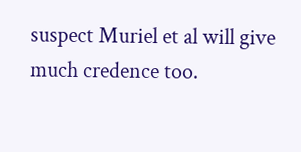suspect Muriel et al will give much credence too.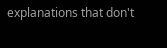explanations that don't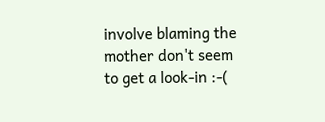involve blaming the mother don't seem to get a look-in :-(